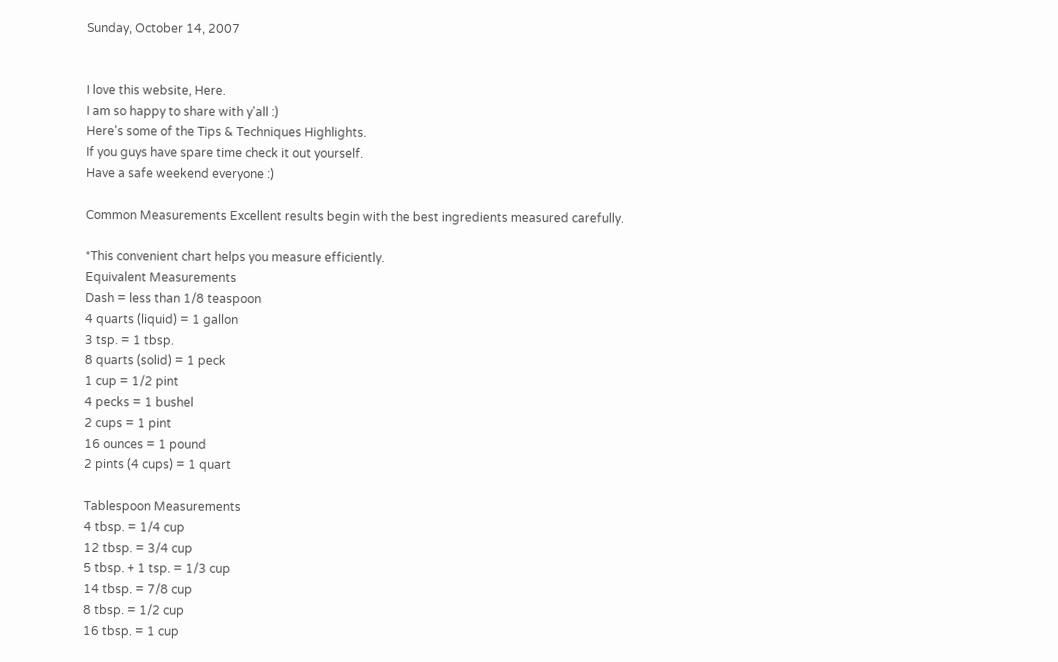Sunday, October 14, 2007


I love this website, Here.
I am so happy to share with y'all :)
Here's some of the Tips & Techniques Highlights.
If you guys have spare time check it out yourself.
Have a safe weekend everyone :)

Common Measurements Excellent results begin with the best ingredients measured carefully.

*This convenient chart helps you measure efficiently.
Equivalent Measurements
Dash = less than 1/8 teaspoon
4 quarts (liquid) = 1 gallon
3 tsp. = 1 tbsp.
8 quarts (solid) = 1 peck
1 cup = 1/2 pint
4 pecks = 1 bushel
2 cups = 1 pint
16 ounces = 1 pound
2 pints (4 cups) = 1 quart

Tablespoon Measurements
4 tbsp. = 1/4 cup
12 tbsp. = 3/4 cup
5 tbsp. + 1 tsp. = 1/3 cup
14 tbsp. = 7/8 cup
8 tbsp. = 1/2 cup
16 tbsp. = 1 cup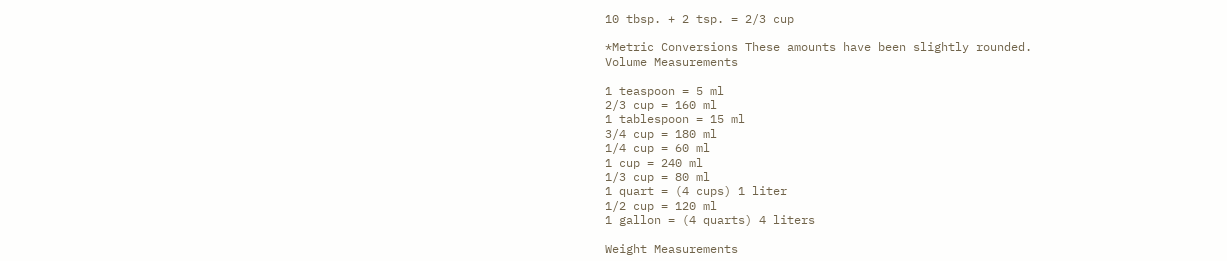10 tbsp. + 2 tsp. = 2/3 cup

*Metric Conversions These amounts have been slightly rounded.
Volume Measurements

1 teaspoon = 5 ml
2/3 cup = 160 ml
1 tablespoon = 15 ml
3/4 cup = 180 ml
1/4 cup = 60 ml
1 cup = 240 ml
1/3 cup = 80 ml
1 quart = (4 cups) 1 liter
1/2 cup = 120 ml
1 gallon = (4 quarts) 4 liters

Weight Measurements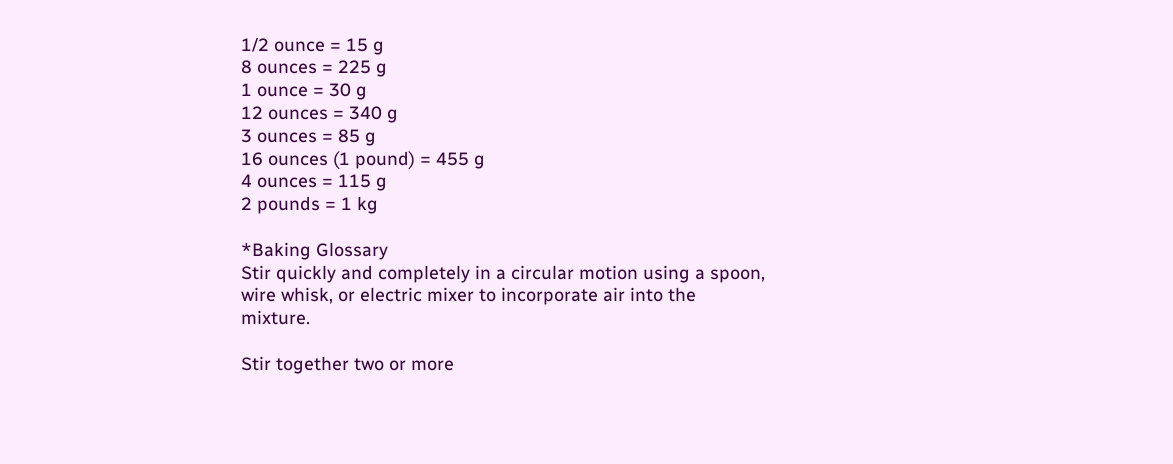1/2 ounce = 15 g
8 ounces = 225 g
1 ounce = 30 g
12 ounces = 340 g
3 ounces = 85 g
16 ounces (1 pound) = 455 g
4 ounces = 115 g
2 pounds = 1 kg

*Baking Glossary
Stir quickly and completely in a circular motion using a spoon, wire whisk, or electric mixer to incorporate air into the mixture.

Stir together two or more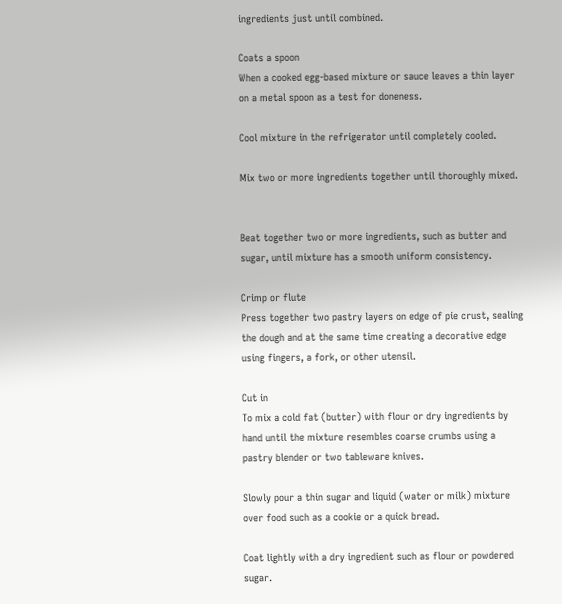ingredients just until combined.

Coats a spoon
When a cooked egg-based mixture or sauce leaves a thin layer on a metal spoon as a test for doneness.

Cool mixture in the refrigerator until completely cooled.

Mix two or more ingredients together until thoroughly mixed.


Beat together two or more ingredients, such as butter and sugar, until mixture has a smooth uniform consistency.

Crimp or flute
Press together two pastry layers on edge of pie crust, sealing the dough and at the same time creating a decorative edge using fingers, a fork, or other utensil.

Cut in
To mix a cold fat (butter) with flour or dry ingredients by hand until the mixture resembles coarse crumbs using a pastry blender or two tableware knives.

Slowly pour a thin sugar and liquid (water or milk) mixture over food such as a cookie or a quick bread.

Coat lightly with a dry ingredient such as flour or powdered sugar.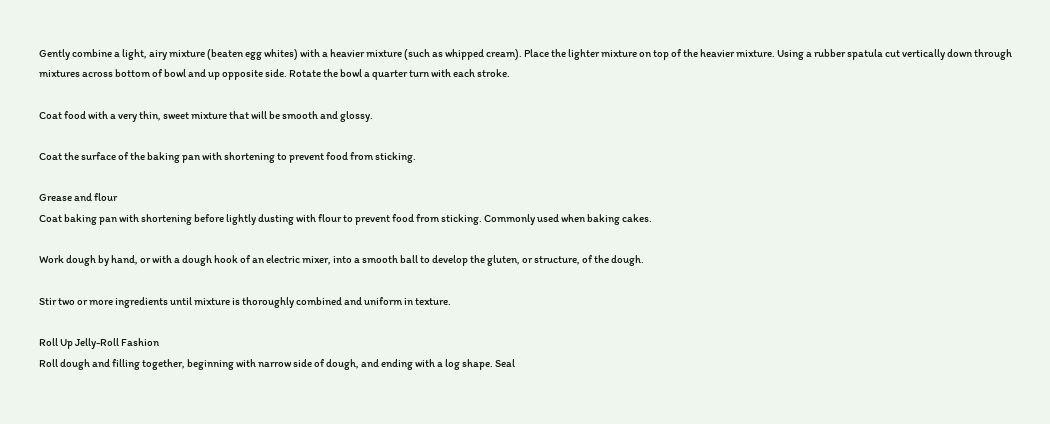Gently combine a light, airy mixture (beaten egg whites) with a heavier mixture (such as whipped cream). Place the lighter mixture on top of the heavier mixture. Using a rubber spatula cut vertically down through mixtures across bottom of bowl and up opposite side. Rotate the bowl a quarter turn with each stroke.

Coat food with a very thin, sweet mixture that will be smooth and glossy.

Coat the surface of the baking pan with shortening to prevent food from sticking.

Grease and flour
Coat baking pan with shortening before lightly dusting with flour to prevent food from sticking. Commonly used when baking cakes.

Work dough by hand, or with a dough hook of an electric mixer, into a smooth ball to develop the gluten, or structure, of the dough.

Stir two or more ingredients until mixture is thoroughly combined and uniform in texture.

Roll Up Jelly-Roll Fashion
Roll dough and filling together, beginning with narrow side of dough, and ending with a log shape. Seal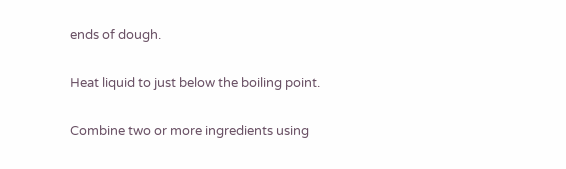ends of dough.

Heat liquid to just below the boiling point.

Combine two or more ingredients using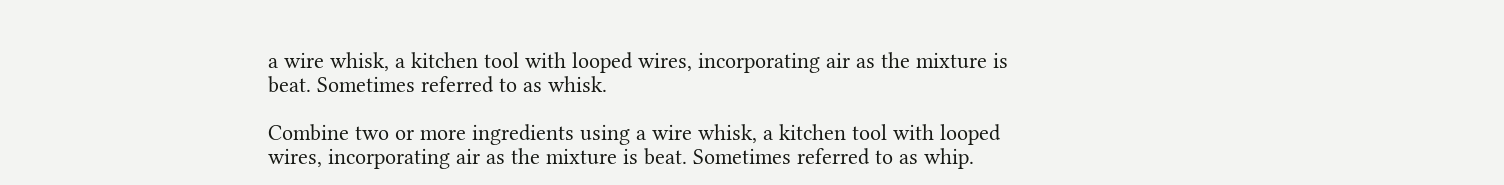a wire whisk, a kitchen tool with looped wires, incorporating air as the mixture is beat. Sometimes referred to as whisk.

Combine two or more ingredients using a wire whisk, a kitchen tool with looped wires, incorporating air as the mixture is beat. Sometimes referred to as whip.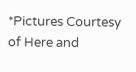*Pictures Courtesy of Here and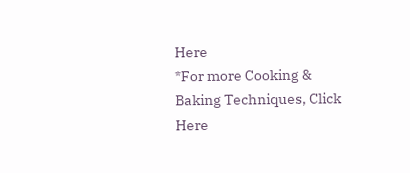Here
*For more Cooking & Baking Techniques, Click Here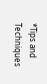*Tips and Techniques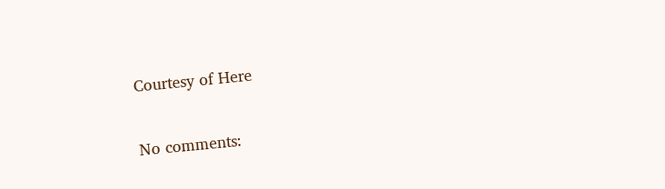Courtesy of Here

No comments: